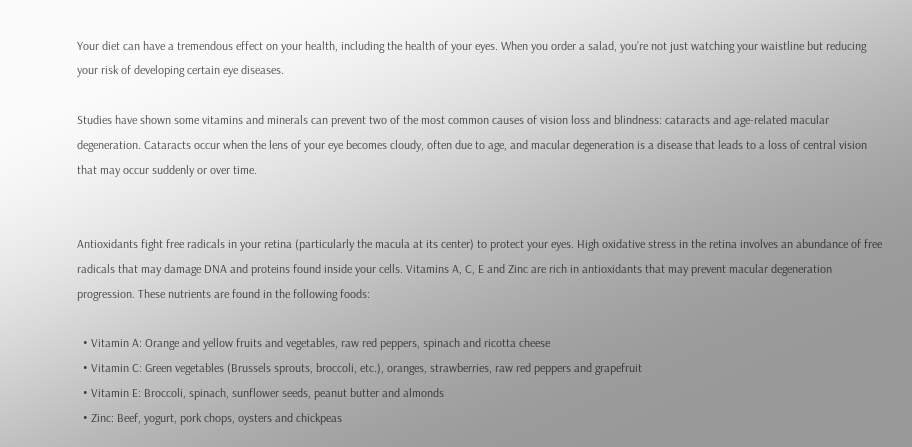Your diet can have a tremendous effect on your health, including the health of your eyes. When you order a salad, you’re not just watching your waistline but reducing your risk of developing certain eye diseases.

Studies have shown some vitamins and minerals can prevent two of the most common causes of vision loss and blindness: cataracts and age-related macular degeneration. Cataracts occur when the lens of your eye becomes cloudy, often due to age, and macular degeneration is a disease that leads to a loss of central vision that may occur suddenly or over time.


Antioxidants fight free radicals in your retina (particularly the macula at its center) to protect your eyes. High oxidative stress in the retina involves an abundance of free radicals that may damage DNA and proteins found inside your cells. Vitamins A, C, E and Zinc are rich in antioxidants that may prevent macular degeneration progression. These nutrients are found in the following foods:

  • Vitamin A: Orange and yellow fruits and vegetables, raw red peppers, spinach and ricotta cheese
  • Vitamin C: Green vegetables (Brussels sprouts, broccoli, etc.), oranges, strawberries, raw red peppers and grapefruit
  • Vitamin E: Broccoli, spinach, sunflower seeds, peanut butter and almonds
  • Zinc: Beef, yogurt, pork chops, oysters and chickpeas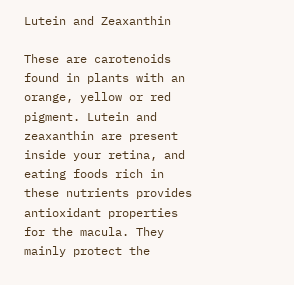Lutein and Zeaxanthin

These are carotenoids found in plants with an orange, yellow or red pigment. Lutein and zeaxanthin are present inside your retina, and eating foods rich in these nutrients provides antioxidant properties for the macula. They mainly protect the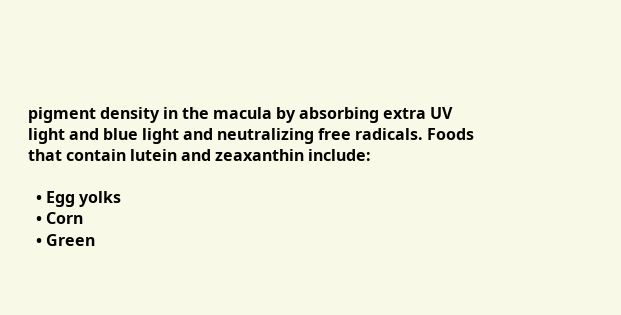pigment density in the macula by absorbing extra UV light and blue light and neutralizing free radicals. Foods that contain lutein and zeaxanthin include:

  • Egg yolks
  • Corn
  • Green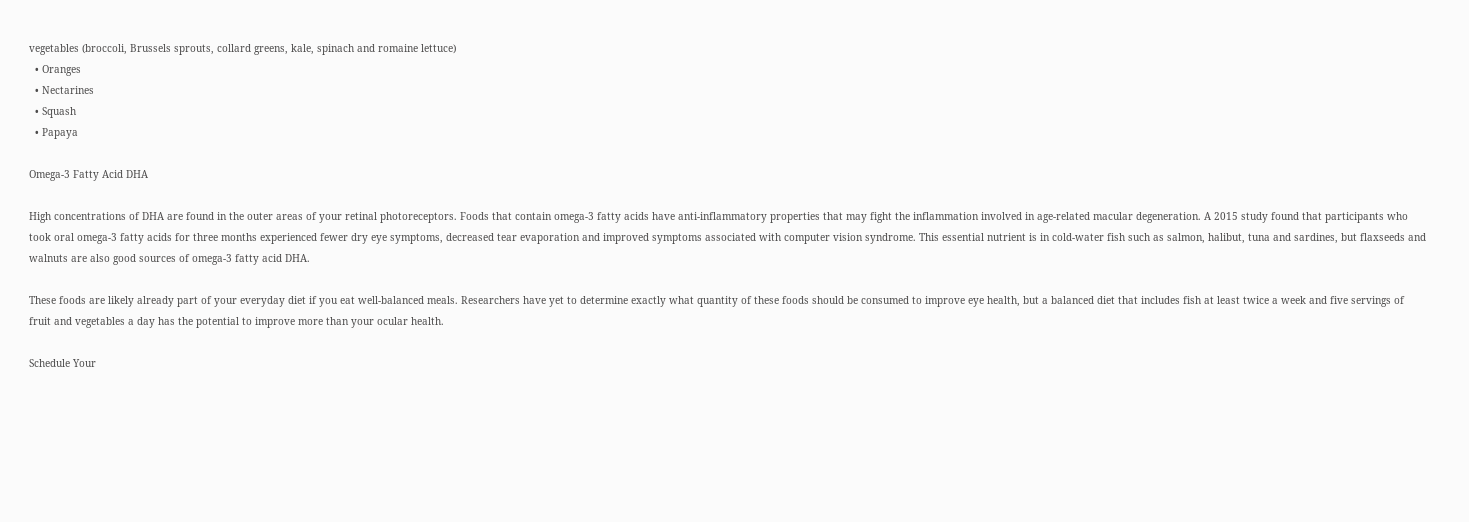vegetables (broccoli, Brussels sprouts, collard greens, kale, spinach and romaine lettuce)
  • Oranges
  • Nectarines
  • Squash
  • Papaya

Omega-3 Fatty Acid DHA

High concentrations of DHA are found in the outer areas of your retinal photoreceptors. Foods that contain omega-3 fatty acids have anti-inflammatory properties that may fight the inflammation involved in age-related macular degeneration. A 2015 study found that participants who took oral omega-3 fatty acids for three months experienced fewer dry eye symptoms, decreased tear evaporation and improved symptoms associated with computer vision syndrome. This essential nutrient is in cold-water fish such as salmon, halibut, tuna and sardines, but flaxseeds and walnuts are also good sources of omega-3 fatty acid DHA.

These foods are likely already part of your everyday diet if you eat well-balanced meals. Researchers have yet to determine exactly what quantity of these foods should be consumed to improve eye health, but a balanced diet that includes fish at least twice a week and five servings of fruit and vegetables a day has the potential to improve more than your ocular health.

Schedule Your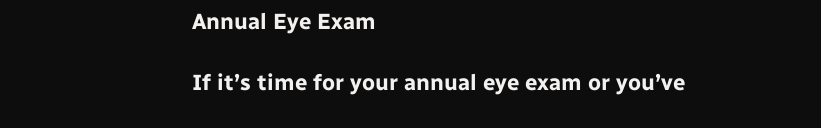Annual Eye Exam

If it’s time for your annual eye exam or you’ve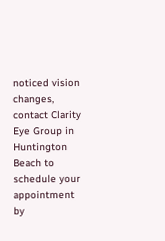noticed vision changes, contact Clarity Eye Group in Huntington Beach to schedule your appointment by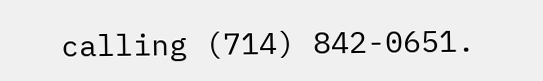calling (714) 842-0651.